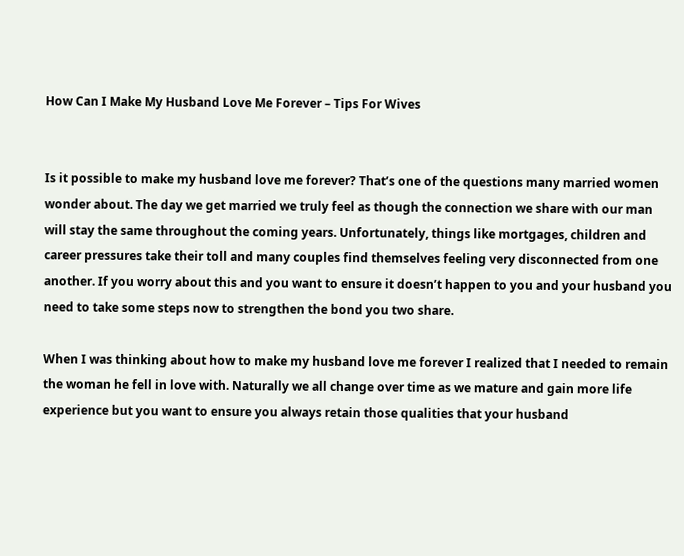How Can I Make My Husband Love Me Forever – Tips For Wives


Is it possible to make my husband love me forever? That’s one of the questions many married women wonder about. The day we get married we truly feel as though the connection we share with our man will stay the same throughout the coming years. Unfortunately, things like mortgages, children and career pressures take their toll and many couples find themselves feeling very disconnected from one another. If you worry about this and you want to ensure it doesn’t happen to you and your husband you need to take some steps now to strengthen the bond you two share.

When I was thinking about how to make my husband love me forever I realized that I needed to remain the woman he fell in love with. Naturally we all change over time as we mature and gain more life experience but you want to ensure you always retain those qualities that your husband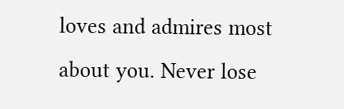loves and admires most about you. Never lose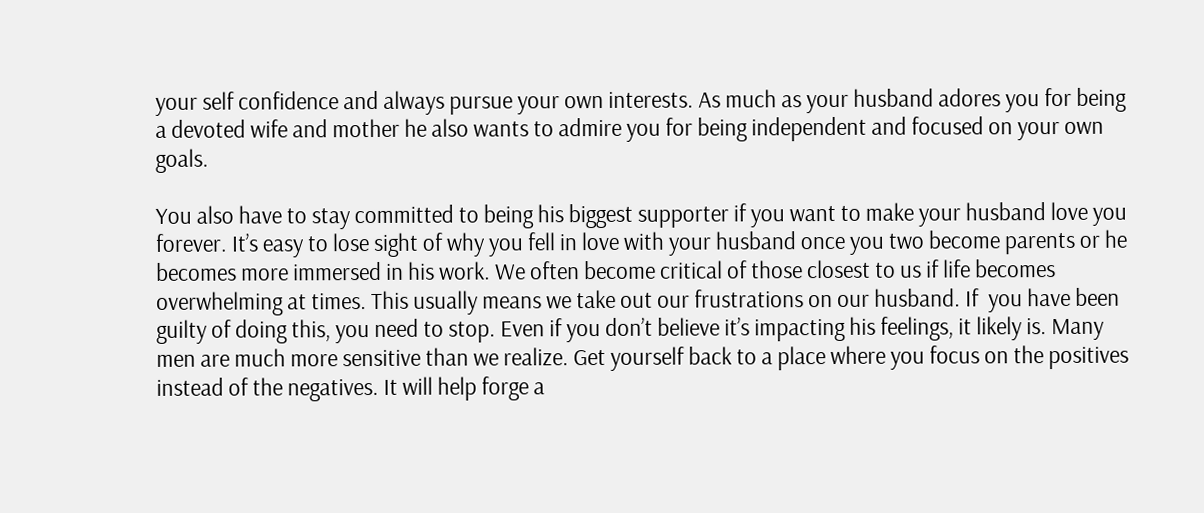your self confidence and always pursue your own interests. As much as your husband adores you for being a devoted wife and mother he also wants to admire you for being independent and focused on your own goals.

You also have to stay committed to being his biggest supporter if you want to make your husband love you forever. It’s easy to lose sight of why you fell in love with your husband once you two become parents or he becomes more immersed in his work. We often become critical of those closest to us if life becomes overwhelming at times. This usually means we take out our frustrations on our husband. If  you have been guilty of doing this, you need to stop. Even if you don’t believe it’s impacting his feelings, it likely is. Many men are much more sensitive than we realize. Get yourself back to a place where you focus on the positives instead of the negatives. It will help forge a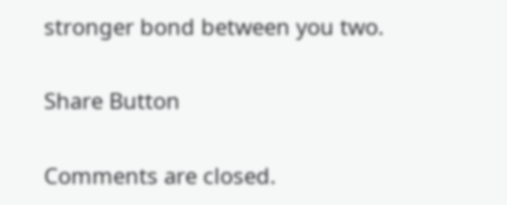stronger bond between you two.

Share Button

Comments are closed.